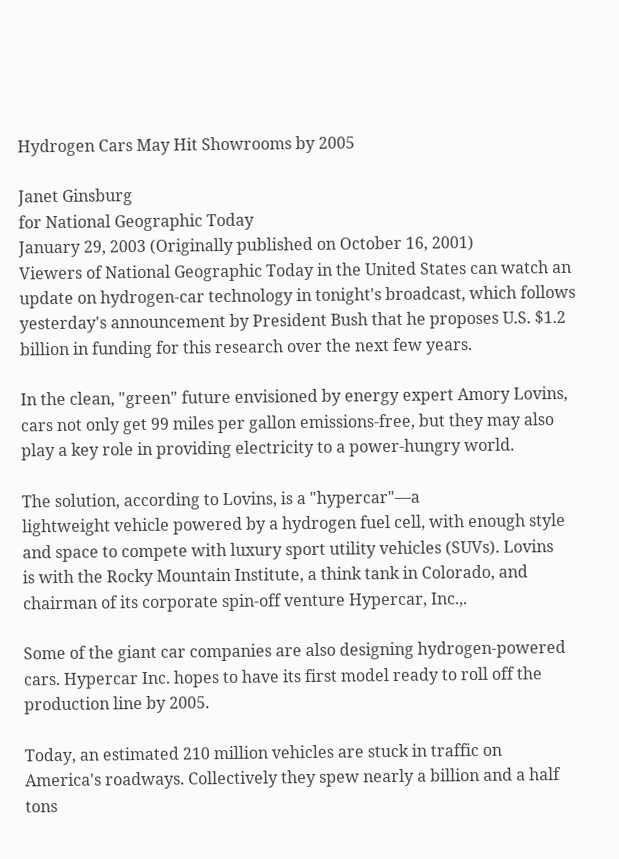Hydrogen Cars May Hit Showrooms by 2005

Janet Ginsburg
for National Geographic Today
January 29, 2003 (Originally published on October 16, 2001)
Viewers of National Geographic Today in the United States can watch an update on hydrogen-car technology in tonight's broadcast, which follows yesterday's announcement by President Bush that he proposes U.S. $1.2 billion in funding for this research over the next few years.

In the clean, "green" future envisioned by energy expert Amory Lovins,
cars not only get 99 miles per gallon emissions-free, but they may also
play a key role in providing electricity to a power-hungry world.

The solution, according to Lovins, is a "hypercar"—a
lightweight vehicle powered by a hydrogen fuel cell, with enough style
and space to compete with luxury sport utility vehicles (SUVs). Lovins
is with the Rocky Mountain Institute, a think tank in Colorado, and
chairman of its corporate spin-off venture Hypercar, Inc.,.

Some of the giant car companies are also designing hydrogen-powered cars. Hypercar Inc. hopes to have its first model ready to roll off the production line by 2005.

Today, an estimated 210 million vehicles are stuck in traffic on America's roadways. Collectively they spew nearly a billion and a half tons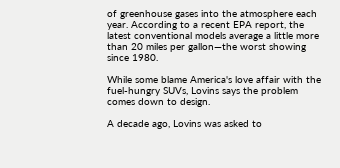of greenhouse gases into the atmosphere each year. According to a recent EPA report, the latest conventional models average a little more than 20 miles per gallon—the worst showing since 1980.

While some blame America's love affair with the fuel-hungry SUVs, Lovins says the problem comes down to design.

A decade ago, Lovins was asked to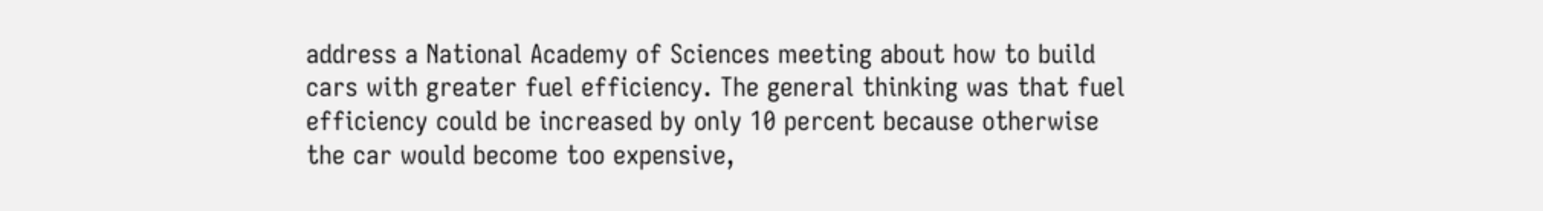address a National Academy of Sciences meeting about how to build cars with greater fuel efficiency. The general thinking was that fuel efficiency could be increased by only 10 percent because otherwise the car would become too expensive,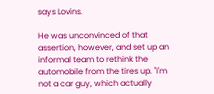says Lovins.

He was unconvinced of that assertion, however, and set up an informal team to rethink the automobile from the tires up. "I'm not a car guy, which actually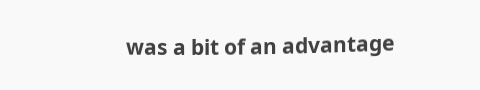was a bit of an advantage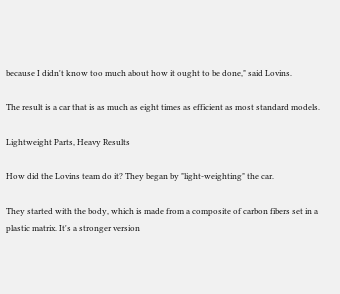because I didn't know too much about how it ought to be done," said Lovins.

The result is a car that is as much as eight times as efficient as most standard models.

Lightweight Parts, Heavy Results

How did the Lovins team do it? They began by "light-weighting" the car.

They started with the body, which is made from a composite of carbon fibers set in a plastic matrix. It's a stronger version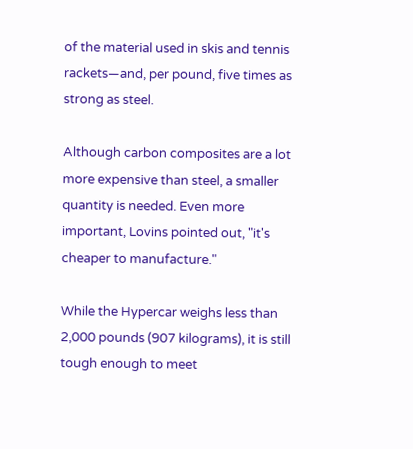of the material used in skis and tennis rackets—and, per pound, five times as strong as steel.

Although carbon composites are a lot more expensive than steel, a smaller quantity is needed. Even more important, Lovins pointed out, "it's cheaper to manufacture."

While the Hypercar weighs less than 2,000 pounds (907 kilograms), it is still tough enough to meet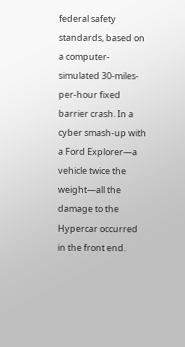federal safety standards, based on a computer-simulated 30-miles-per-hour fixed barrier crash. In a cyber smash-up with a Ford Explorer—a vehicle twice the weight—all the damage to the Hypercar occurred in the front end.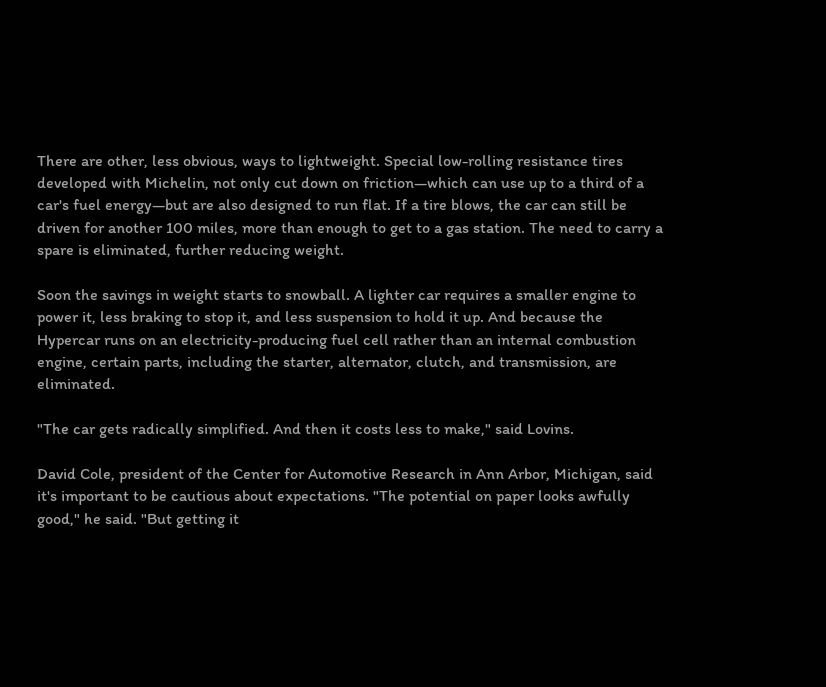There are other, less obvious, ways to lightweight. Special low-rolling resistance tires developed with Michelin, not only cut down on friction—which can use up to a third of a car's fuel energy—but are also designed to run flat. If a tire blows, the car can still be driven for another 100 miles, more than enough to get to a gas station. The need to carry a spare is eliminated, further reducing weight.

Soon the savings in weight starts to snowball. A lighter car requires a smaller engine to power it, less braking to stop it, and less suspension to hold it up. And because the Hypercar runs on an electricity-producing fuel cell rather than an internal combustion engine, certain parts, including the starter, alternator, clutch, and transmission, are eliminated.

"The car gets radically simplified. And then it costs less to make," said Lovins.

David Cole, president of the Center for Automotive Research in Ann Arbor, Michigan, said it's important to be cautious about expectations. "The potential on paper looks awfully good," he said. "But getting it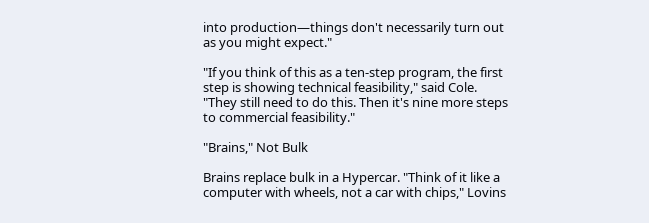into production—things don't necessarily turn out as you might expect."

"If you think of this as a ten-step program, the first step is showing technical feasibility," said Cole. "They still need to do this. Then it's nine more steps to commercial feasibility."

"Brains," Not Bulk

Brains replace bulk in a Hypercar. "Think of it like a computer with wheels, not a car with chips," Lovins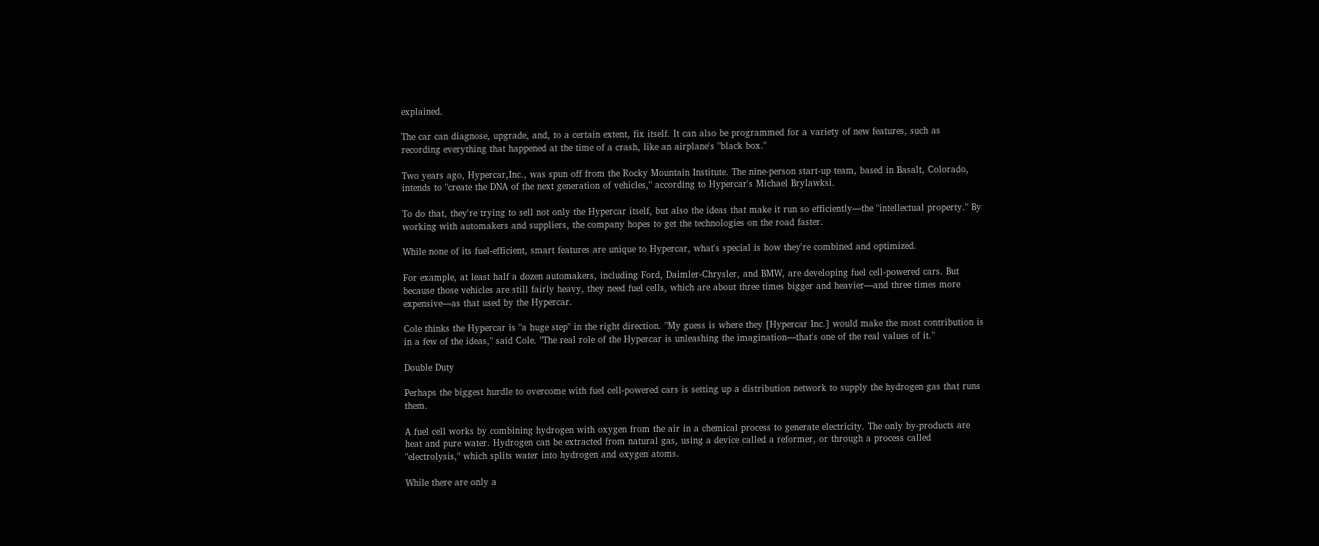explained.

The car can diagnose, upgrade, and, to a certain extent, fix itself. It can also be programmed for a variety of new features, such as recording everything that happened at the time of a crash, like an airplane's "black box."

Two years ago, Hypercar,Inc., was spun off from the Rocky Mountain Institute. The nine-person start-up team, based in Basalt, Colorado, intends to "create the DNA of the next generation of vehicles," according to Hypercar's Michael Brylawksi.

To do that, they're trying to sell not only the Hypercar itself, but also the ideas that make it run so efficiently—the "intellectual property." By working with automakers and suppliers, the company hopes to get the technologies on the road faster.

While none of its fuel-efficient, smart features are unique to Hypercar, what's special is how they're combined and optimized.

For example, at least half a dozen automakers, including Ford, Daimler-Chrysler, and BMW, are developing fuel cell-powered cars. But because those vehicles are still fairly heavy, they need fuel cells, which are about three times bigger and heavier—and three times more expensive—as that used by the Hypercar.

Cole thinks the Hypercar is "a huge step" in the right direction. "My guess is where they [Hypercar Inc.] would make the most contribution is in a few of the ideas," said Cole. "The real role of the Hypercar is unleashing the imagination—that's one of the real values of it."

Double Duty

Perhaps the biggest hurdle to overcome with fuel cell-powered cars is setting up a distribution network to supply the hydrogen gas that runs them.

A fuel cell works by combining hydrogen with oxygen from the air in a chemical process to generate electricity. The only by-products are heat and pure water. Hydrogen can be extracted from natural gas, using a device called a reformer, or through a process called "electrolysis," which splits water into hydrogen and oxygen atoms.

While there are only a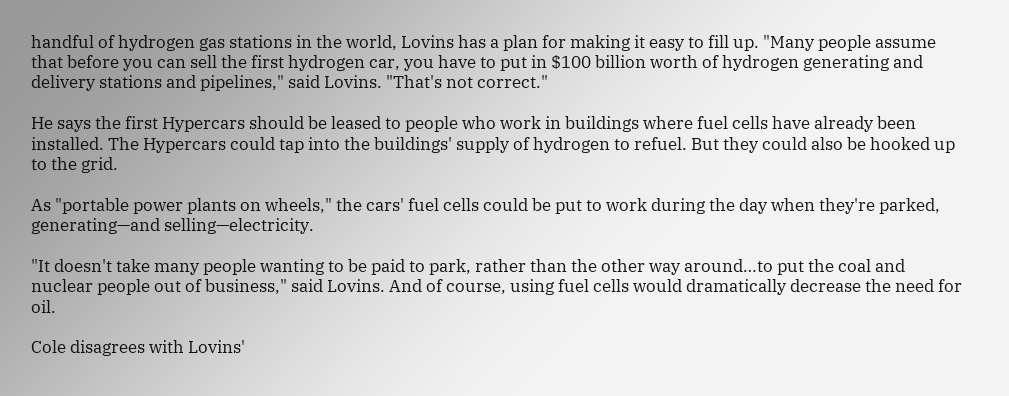handful of hydrogen gas stations in the world, Lovins has a plan for making it easy to fill up. "Many people assume that before you can sell the first hydrogen car, you have to put in $100 billion worth of hydrogen generating and delivery stations and pipelines," said Lovins. "That's not correct."

He says the first Hypercars should be leased to people who work in buildings where fuel cells have already been installed. The Hypercars could tap into the buildings' supply of hydrogen to refuel. But they could also be hooked up to the grid.

As "portable power plants on wheels," the cars' fuel cells could be put to work during the day when they're parked, generating—and selling—electricity.

"It doesn't take many people wanting to be paid to park, rather than the other way around…to put the coal and nuclear people out of business," said Lovins. And of course, using fuel cells would dramatically decrease the need for oil.

Cole disagrees with Lovins'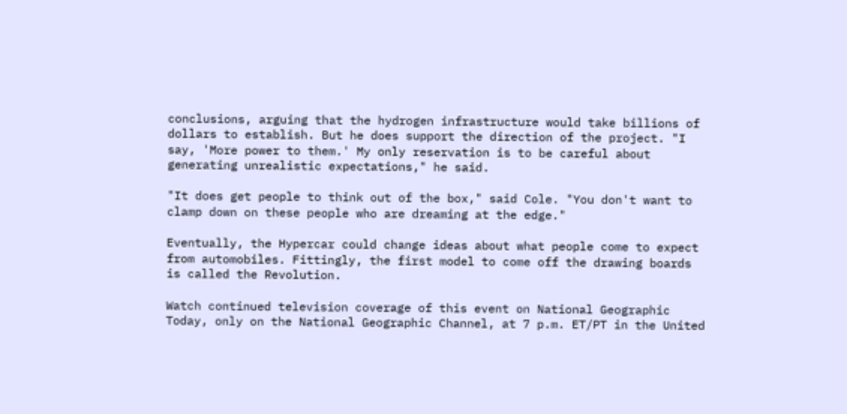conclusions, arguing that the hydrogen infrastructure would take billions of dollars to establish. But he does support the direction of the project. "I say, 'More power to them.' My only reservation is to be careful about generating unrealistic expectations," he said.

"It does get people to think out of the box," said Cole. "You don't want to clamp down on these people who are dreaming at the edge."

Eventually, the Hypercar could change ideas about what people come to expect from automobiles. Fittingly, the first model to come off the drawing boards is called the Revolution.

Watch continued television coverage of this event on National Geographic Today, only on the National Geographic Channel, at 7 p.m. ET/PT in the United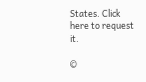States. Click here to request it.

©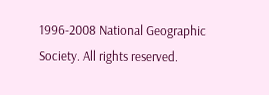1996-2008 National Geographic Society. All rights reserved.